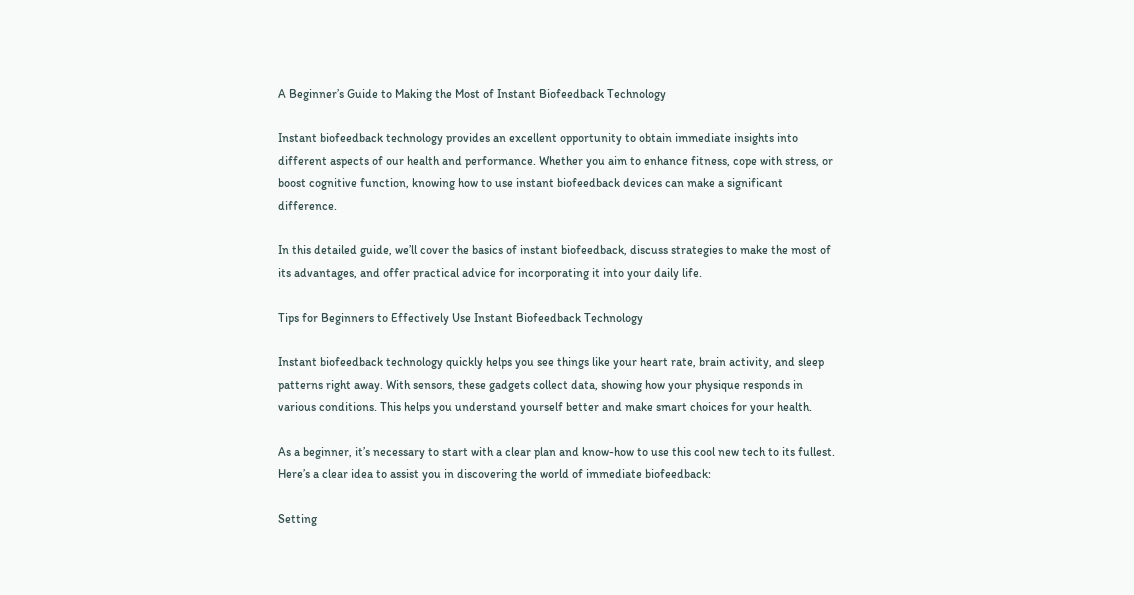A Beginner’s Guide to Making the Most of Instant Biofeedback Technology

Instant biofeedback technology provides an excellent opportunity to obtain immediate insights into different aspects of our health and performance. Whether you aim to enhance fitness, cope with stress, or boost cognitive function, knowing how to use instant biofeedback devices can make a significant difference.

In this detailed guide, we’ll cover the basics of instant biofeedback, discuss strategies to make the most of its advantages, and offer practical advice for incorporating it into your daily life.

Tips for Beginners to Effectively Use Instant Biofeedback Technology

Instant biofeedback technology quickly helps you see things like your heart rate, brain activity, and sleep patterns right away. With sensors, these gadgets collect data, showing how your physique responds in various conditions. This helps you understand yourself better and make smart choices for your health.

As a beginner, it’s necessary to start with a clear plan and know-how to use this cool new tech to its fullest. Here’s a clear idea to assist you in discovering the world of immediate biofeedback:

Setting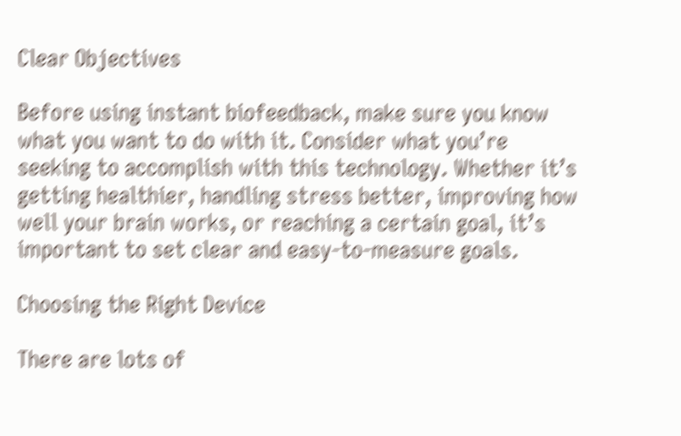Clear Objectives

Before using instant biofeedback, make sure you know what you want to do with it. Consider what you’re seeking to accomplish with this technology. Whether it’s getting healthier, handling stress better, improving how well your brain works, or reaching a certain goal, it’s important to set clear and easy-to-measure goals.

Choosing the Right Device

There are lots of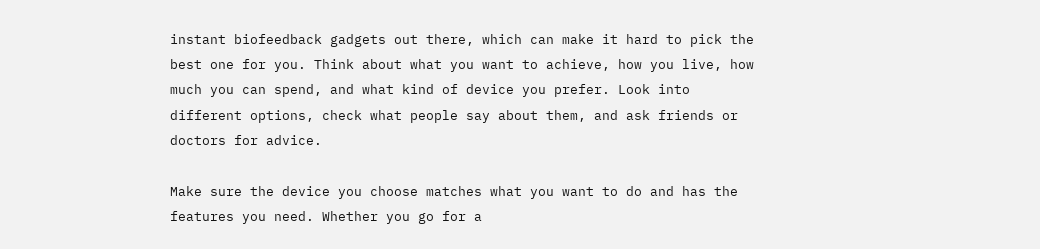instant biofeedback gadgets out there, which can make it hard to pick the best one for you. Think about what you want to achieve, how you live, how much you can spend, and what kind of device you prefer. Look into different options, check what people say about them, and ask friends or doctors for advice.

Make sure the device you choose matches what you want to do and has the features you need. Whether you go for a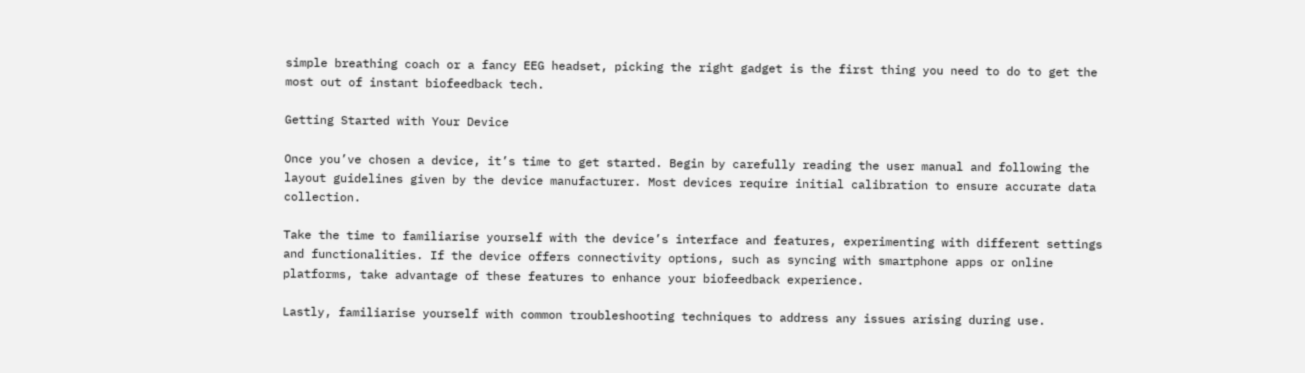simple breathing coach or a fancy EEG headset, picking the right gadget is the first thing you need to do to get the most out of instant biofeedback tech.

Getting Started with Your Device

Once you’ve chosen a device, it’s time to get started. Begin by carefully reading the user manual and following the layout guidelines given by the device manufacturer. Most devices require initial calibration to ensure accurate data collection.

Take the time to familiarise yourself with the device’s interface and features, experimenting with different settings and functionalities. If the device offers connectivity options, such as syncing with smartphone apps or online platforms, take advantage of these features to enhance your biofeedback experience.

Lastly, familiarise yourself with common troubleshooting techniques to address any issues arising during use.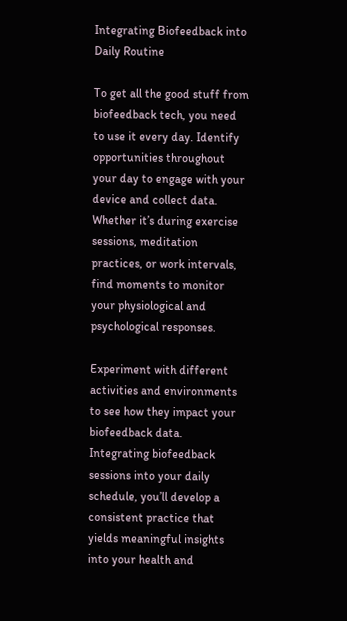Integrating Biofeedback into Daily Routine

To get all the good stuff from biofeedback tech, you need to use it every day. Identify opportunities throughout your day to engage with your device and collect data. Whether it’s during exercise sessions, meditation practices, or work intervals, find moments to monitor your physiological and psychological responses.

Experiment with different activities and environments to see how they impact your biofeedback data. Integrating biofeedback sessions into your daily schedule, you’ll develop a consistent practice that yields meaningful insights into your health and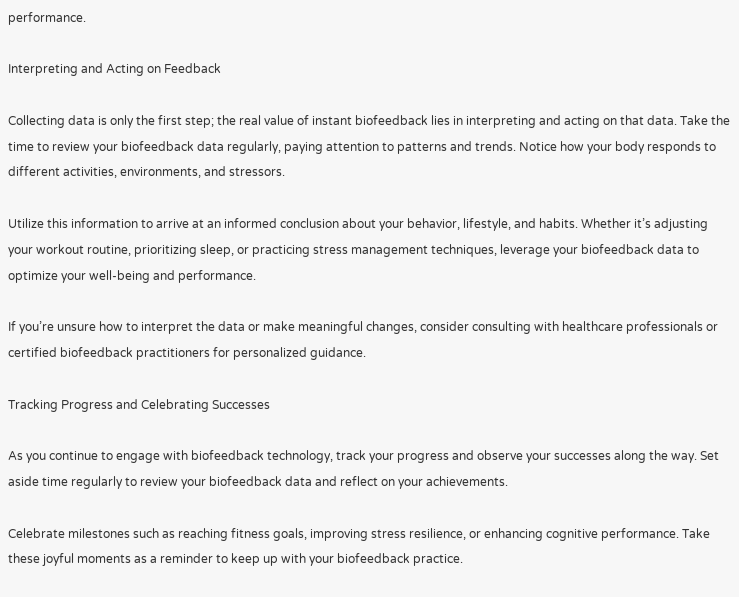performance.

Interpreting and Acting on Feedback

Collecting data is only the first step; the real value of instant biofeedback lies in interpreting and acting on that data. Take the time to review your biofeedback data regularly, paying attention to patterns and trends. Notice how your body responds to different activities, environments, and stressors.

Utilize this information to arrive at an informed conclusion about your behavior, lifestyle, and habits. Whether it’s adjusting your workout routine, prioritizing sleep, or practicing stress management techniques, leverage your biofeedback data to optimize your well-being and performance.

If you’re unsure how to interpret the data or make meaningful changes, consider consulting with healthcare professionals or certified biofeedback practitioners for personalized guidance.

Tracking Progress and Celebrating Successes

As you continue to engage with biofeedback technology, track your progress and observe your successes along the way. Set aside time regularly to review your biofeedback data and reflect on your achievements.

Celebrate milestones such as reaching fitness goals, improving stress resilience, or enhancing cognitive performance. Take these joyful moments as a reminder to keep up with your biofeedback practice.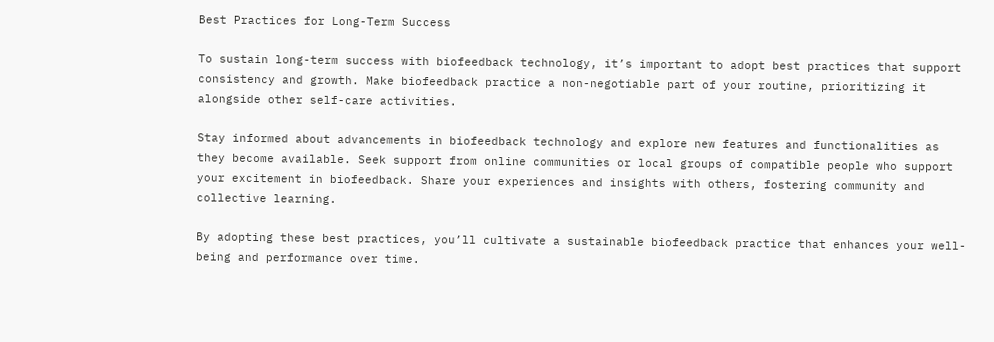Best Practices for Long-Term Success

To sustain long-term success with biofeedback technology, it’s important to adopt best practices that support consistency and growth. Make biofeedback practice a non-negotiable part of your routine, prioritizing it alongside other self-care activities.

Stay informed about advancements in biofeedback technology and explore new features and functionalities as they become available. Seek support from online communities or local groups of compatible people who support your excitement in biofeedback. Share your experiences and insights with others, fostering community and collective learning.

By adopting these best practices, you’ll cultivate a sustainable biofeedback practice that enhances your well-being and performance over time.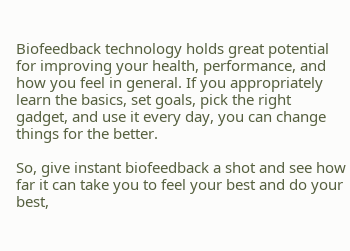Biofeedback technology holds great potential for improving your health, performance, and how you feel in general. If you appropriately learn the basics, set goals, pick the right gadget, and use it every day, you can change things for the better.

So, give instant biofeedback a shot and see how far it can take you to feel your best and do your best,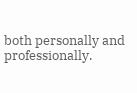both personally and professionally.